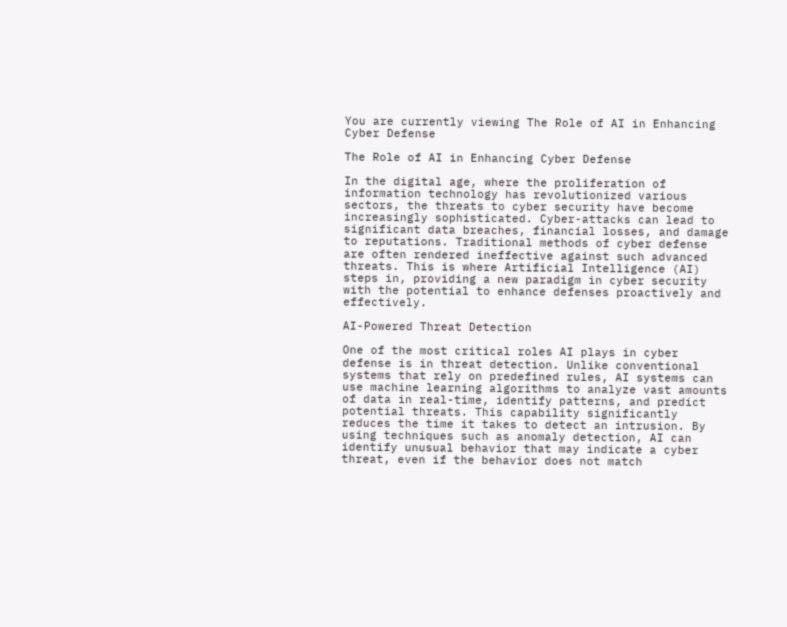You are currently viewing The Role of AI in Enhancing Cyber Defense

The Role of AI in Enhancing Cyber Defense

In the digital age, where the proliferation of information technology has revolutionized various sectors, the threats to cyber security have become increasingly sophisticated. Cyber-attacks can lead to significant data breaches, financial losses, and damage to reputations. Traditional methods of cyber defense are often rendered ineffective against such advanced threats. This is where Artificial Intelligence (AI) steps in, providing a new paradigm in cyber security with the potential to enhance defenses proactively and effectively.

AI-Powered Threat Detection

One of the most critical roles AI plays in cyber defense is in threat detection. Unlike conventional systems that rely on predefined rules, AI systems can use machine learning algorithms to analyze vast amounts of data in real-time, identify patterns, and predict potential threats. This capability significantly reduces the time it takes to detect an intrusion. By using techniques such as anomaly detection, AI can identify unusual behavior that may indicate a cyber threat, even if the behavior does not match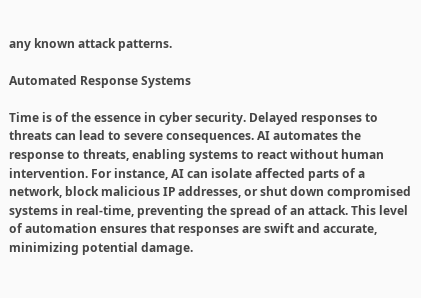any known attack patterns.

Automated Response Systems

Time is of the essence in cyber security. Delayed responses to threats can lead to severe consequences. AI automates the response to threats, enabling systems to react without human intervention. For instance, AI can isolate affected parts of a network, block malicious IP addresses, or shut down compromised systems in real-time, preventing the spread of an attack. This level of automation ensures that responses are swift and accurate, minimizing potential damage.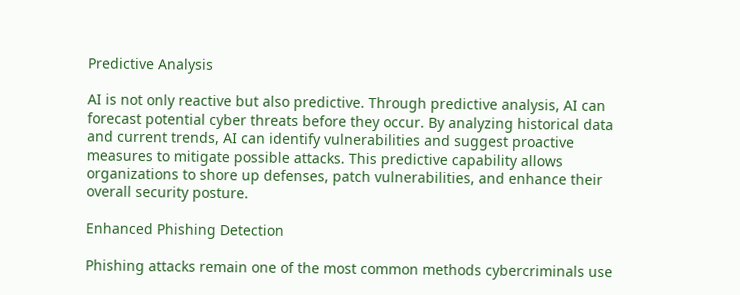Predictive Analysis

AI is not only reactive but also predictive. Through predictive analysis, AI can forecast potential cyber threats before they occur. By analyzing historical data and current trends, AI can identify vulnerabilities and suggest proactive measures to mitigate possible attacks. This predictive capability allows organizations to shore up defenses, patch vulnerabilities, and enhance their overall security posture.

Enhanced Phishing Detection

Phishing attacks remain one of the most common methods cybercriminals use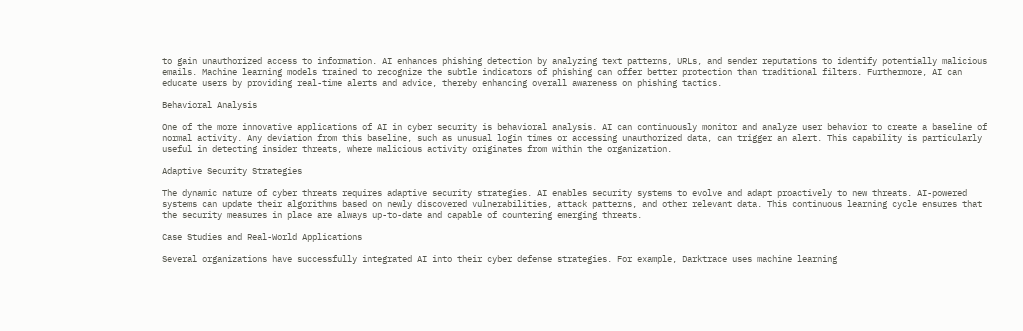to gain unauthorized access to information. AI enhances phishing detection by analyzing text patterns, URLs, and sender reputations to identify potentially malicious emails. Machine learning models trained to recognize the subtle indicators of phishing can offer better protection than traditional filters. Furthermore, AI can educate users by providing real-time alerts and advice, thereby enhancing overall awareness on phishing tactics.

Behavioral Analysis

One of the more innovative applications of AI in cyber security is behavioral analysis. AI can continuously monitor and analyze user behavior to create a baseline of normal activity. Any deviation from this baseline, such as unusual login times or accessing unauthorized data, can trigger an alert. This capability is particularly useful in detecting insider threats, where malicious activity originates from within the organization.

Adaptive Security Strategies

The dynamic nature of cyber threats requires adaptive security strategies. AI enables security systems to evolve and adapt proactively to new threats. AI-powered systems can update their algorithms based on newly discovered vulnerabilities, attack patterns, and other relevant data. This continuous learning cycle ensures that the security measures in place are always up-to-date and capable of countering emerging threats.

Case Studies and Real-World Applications

Several organizations have successfully integrated AI into their cyber defense strategies. For example, Darktrace uses machine learning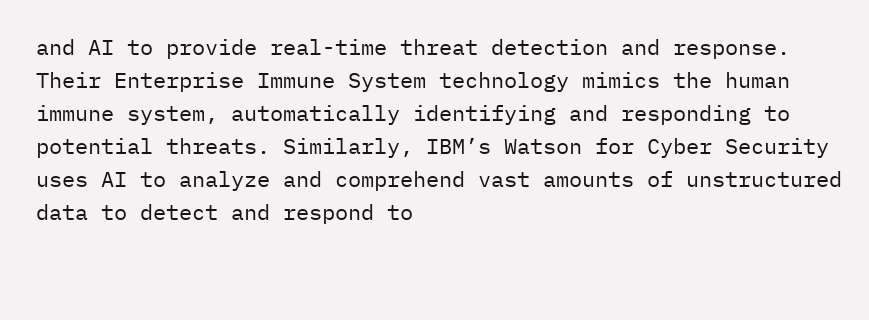and AI to provide real-time threat detection and response. Their Enterprise Immune System technology mimics the human immune system, automatically identifying and responding to potential threats. Similarly, IBM’s Watson for Cyber Security uses AI to analyze and comprehend vast amounts of unstructured data to detect and respond to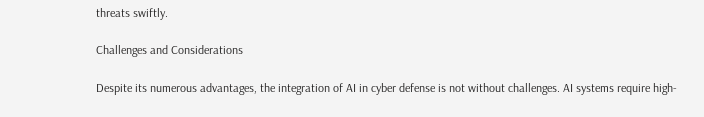threats swiftly.

Challenges and Considerations

Despite its numerous advantages, the integration of AI in cyber defense is not without challenges. AI systems require high-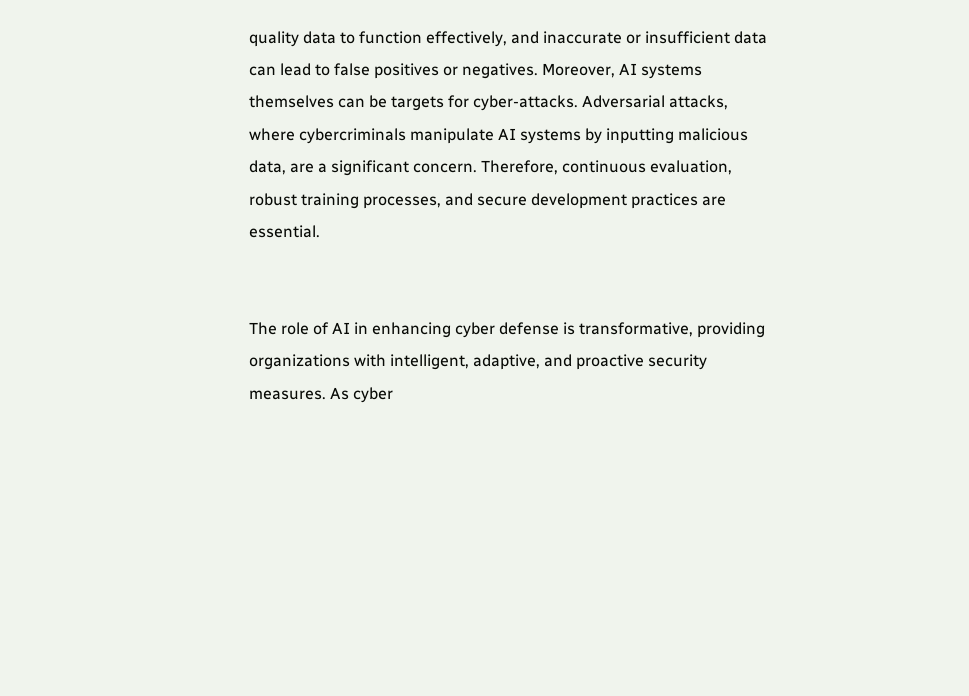quality data to function effectively, and inaccurate or insufficient data can lead to false positives or negatives. Moreover, AI systems themselves can be targets for cyber-attacks. Adversarial attacks, where cybercriminals manipulate AI systems by inputting malicious data, are a significant concern. Therefore, continuous evaluation, robust training processes, and secure development practices are essential.


The role of AI in enhancing cyber defense is transformative, providing organizations with intelligent, adaptive, and proactive security measures. As cyber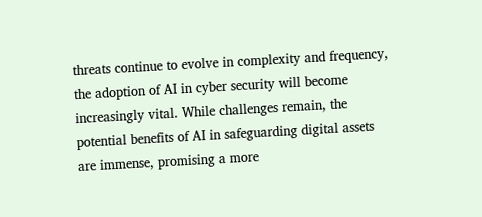threats continue to evolve in complexity and frequency, the adoption of AI in cyber security will become increasingly vital. While challenges remain, the potential benefits of AI in safeguarding digital assets are immense, promising a more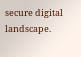secure digital landscape.